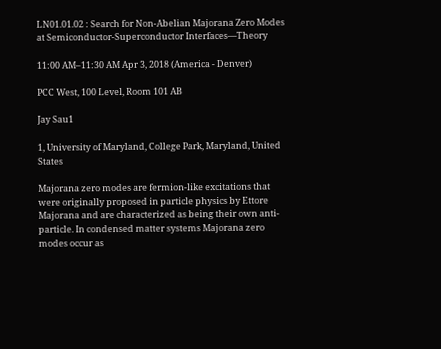LN01.01.02 : Search for Non-Abelian Majorana Zero Modes at Semiconductor-Superconductor Interfaces—Theory

11:00 AM–11:30 AM Apr 3, 2018 (America - Denver)

PCC West, 100 Level, Room 101 AB

Jay Sau1

1, University of Maryland, College Park, Maryland, United States

Majorana zero modes are fermion-like excitations that were originally proposed in particle physics by Ettore Majorana and are characterized as being their own anti-particle. In condensed matter systems Majorana zero modes occur as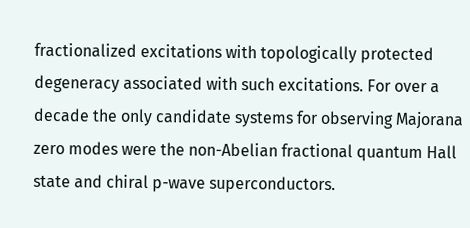fractionalized excitations with topologically protected degeneracy associated with such excitations. For over a decade the only candidate systems for observing Majorana zero modes were the non-Abelian fractional quantum Hall state and chiral p-wave superconductors.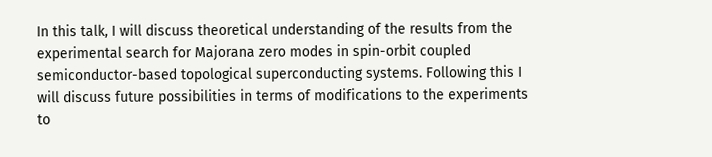In this talk, I will discuss theoretical understanding of the results from the experimental search for Majorana zero modes in spin-orbit coupled semiconductor-based topological superconducting systems. Following this I will discuss future possibilities in terms of modifications to the experiments to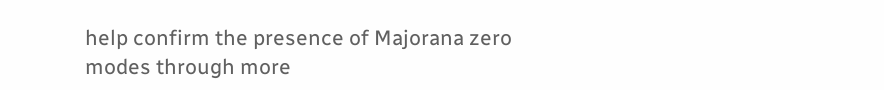help confirm the presence of Majorana zero modes through more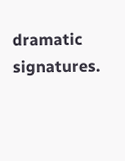dramatic signatures.